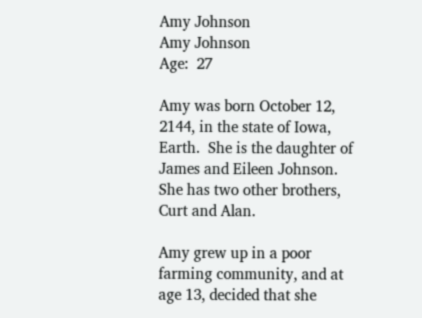Amy Johnson
Amy Johnson
Age:  27

Amy was born October 12, 2144, in the state of Iowa, Earth.  She is the daughter of James and Eileen Johnson.  She has two other brothers, Curt and Alan.

Amy grew up in a poor farming community, and at age 13, decided that she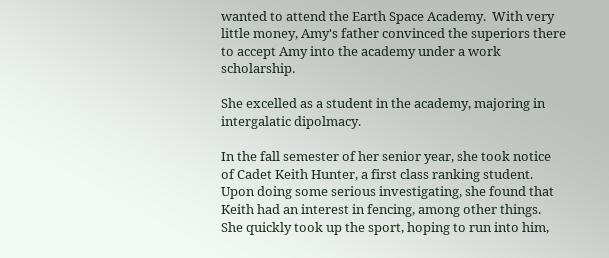wanted to attend the Earth Space Academy.  With very little money, Amy's father convinced the superiors there to accept Amy into the academy under a work scholarship.

She excelled as a student in the academy, majoring in intergalatic dipolmacy.

In the fall semester of her senior year, she took notice of Cadet Keith Hunter, a first class ranking student.   Upon doing some serious investigating, she found that Keith had an interest in fencing, among other things.  She quickly took up the sport, hoping to run into him,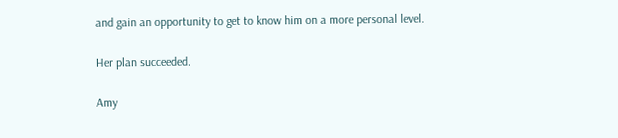and gain an opportunity to get to know him on a more personal level.

Her plan succeeded.

Amy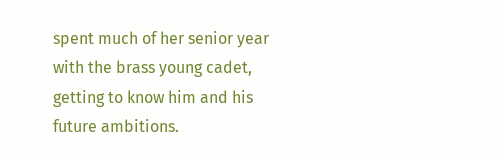spent much of her senior year with the brass young cadet, getting to know him and his future ambitions.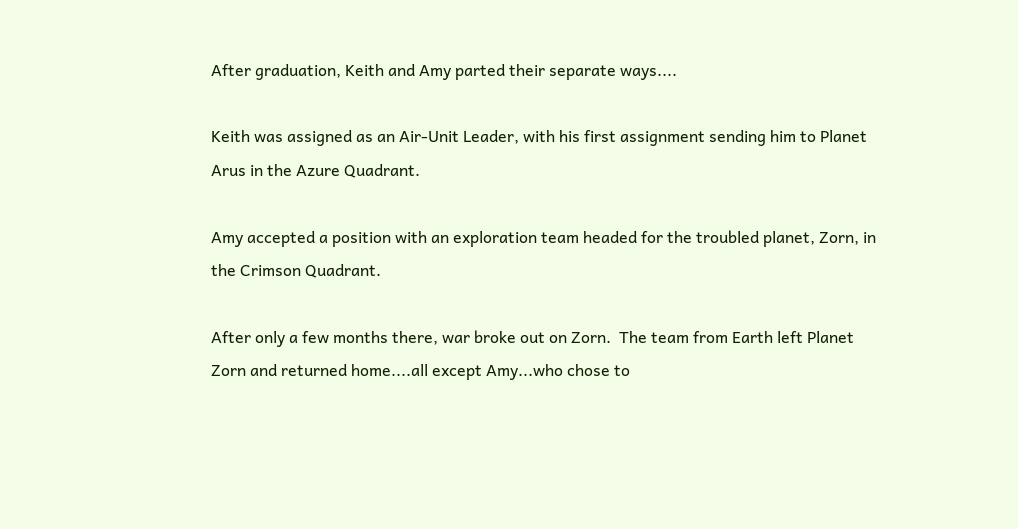After graduation, Keith and Amy parted their separate ways....

Keith was assigned as an Air-Unit Leader, with his first assignment sending him to Planet Arus in the Azure Quadrant.

Amy accepted a position with an exploration team headed for the troubled planet, Zorn, in the Crimson Quadrant.

After only a few months there, war broke out on Zorn.  The team from Earth left Planet Zorn and returned home....all except Amy...who chose to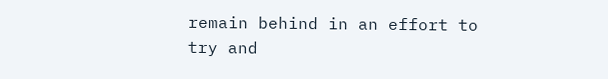remain behind in an effort to try and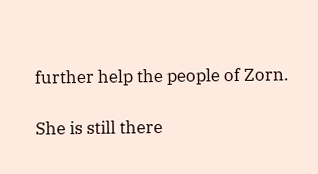further help the people of Zorn.

She is still there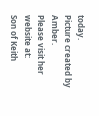today.
Picture created by Amber.
Please visit her website at:
Son of Keith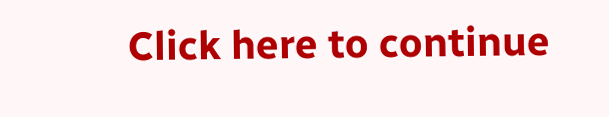Click here to continue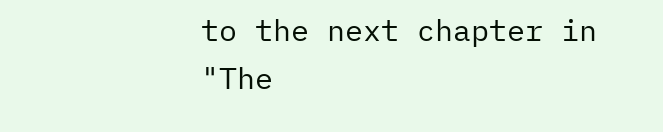to the next chapter in
"The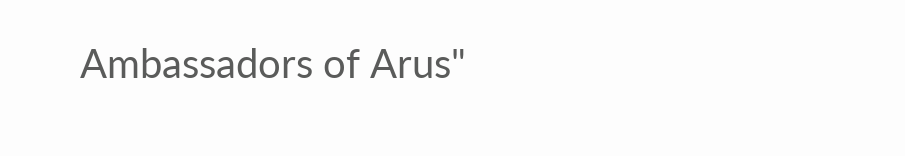Ambassadors of Arus"